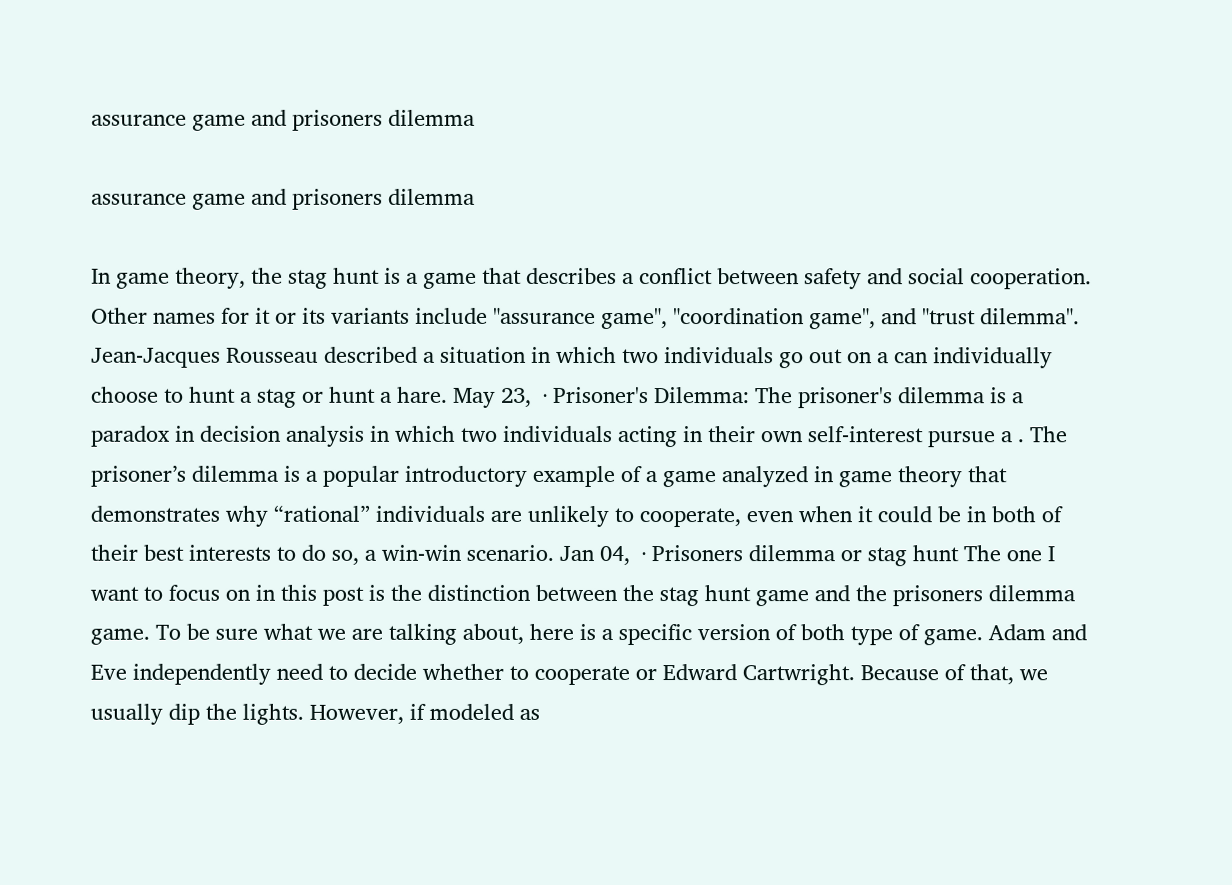assurance game and prisoners dilemma

assurance game and prisoners dilemma

In game theory, the stag hunt is a game that describes a conflict between safety and social cooperation. Other names for it or its variants include "assurance game", "coordination game", and "trust dilemma". Jean-Jacques Rousseau described a situation in which two individuals go out on a can individually choose to hunt a stag or hunt a hare. May 23,  · Prisoner's Dilemma: The prisoner's dilemma is a paradox in decision analysis in which two individuals acting in their own self-interest pursue a . The prisoner’s dilemma is a popular introductory example of a game analyzed in game theory that demonstrates why “rational” individuals are unlikely to cooperate, even when it could be in both of their best interests to do so, a win-win scenario. Jan 04,  · Prisoners dilemma or stag hunt The one I want to focus on in this post is the distinction between the stag hunt game and the prisoners dilemma game. To be sure what we are talking about, here is a specific version of both type of game. Adam and Eve independently need to decide whether to cooperate or Edward Cartwright. Because of that, we usually dip the lights. However, if modeled as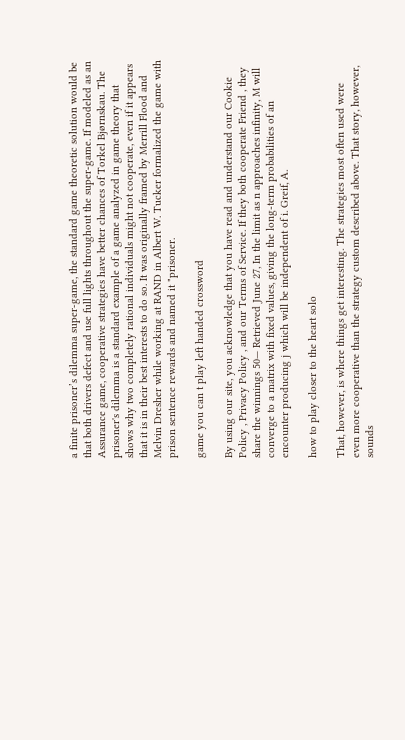a finite prisoner’s dilemma super-game, the standard game theoretic solution would be that both drivers defect and use full lights throughout the super-game. If modeled as an Assurance game, cooperative strategies have better chances of Torkel Bjørnskau. The prisoner's dilemma is a standard example of a game analyzed in game theory that shows why two completely rational individuals might not cooperate, even if it appears that it is in their best interests to do so. It was originally framed by Merrill Flood and Melvin Dresher while working at RAND in Albert W. Tucker formalized the game with prison sentence rewards and named it "prisoner.

game you can t play left handed crossword

By using our site, you acknowledge that you have read and understand our Cookie Policy , Privacy Policy , and our Terms of Service. If they both cooperate Friend , they share the winnings 50— Retrieved June 27, In the limit as n approaches infinity, M will converge to a matrix with fixed values, giving the long-term probabilities of an encounter producing j which will be independent of i. Greif, A.

how to play closer to the heart solo

That, however, is where things get interesting. The strategies most often used were even more cooperative than the strategy custom described above. That story, however, sounds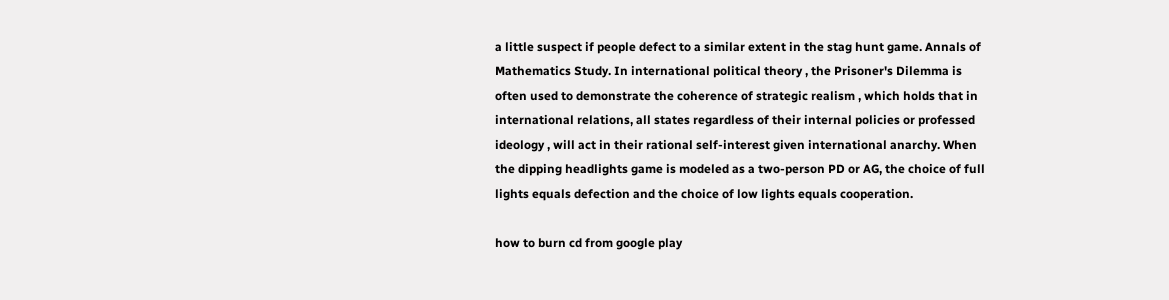a little suspect if people defect to a similar extent in the stag hunt game. Annals of Mathematics Study. In international political theory , the Prisoner's Dilemma is often used to demonstrate the coherence of strategic realism , which holds that in international relations, all states regardless of their internal policies or professed ideology , will act in their rational self-interest given international anarchy. When the dipping headlights game is modeled as a two-person PD or AG, the choice of full lights equals defection and the choice of low lights equals cooperation.

how to burn cd from google play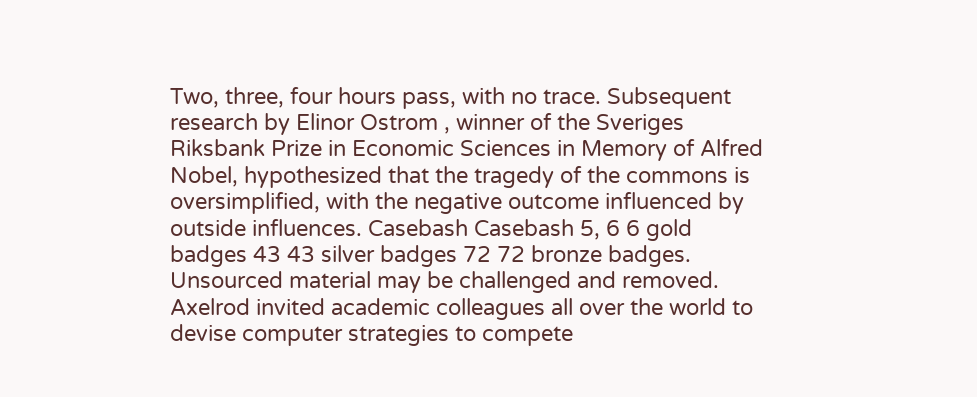Two, three, four hours pass, with no trace. Subsequent research by Elinor Ostrom , winner of the Sveriges Riksbank Prize in Economic Sciences in Memory of Alfred Nobel, hypothesized that the tragedy of the commons is oversimplified, with the negative outcome influenced by outside influences. Casebash Casebash 5, 6 6 gold badges 43 43 silver badges 72 72 bronze badges. Unsourced material may be challenged and removed. Axelrod invited academic colleagues all over the world to devise computer strategies to compete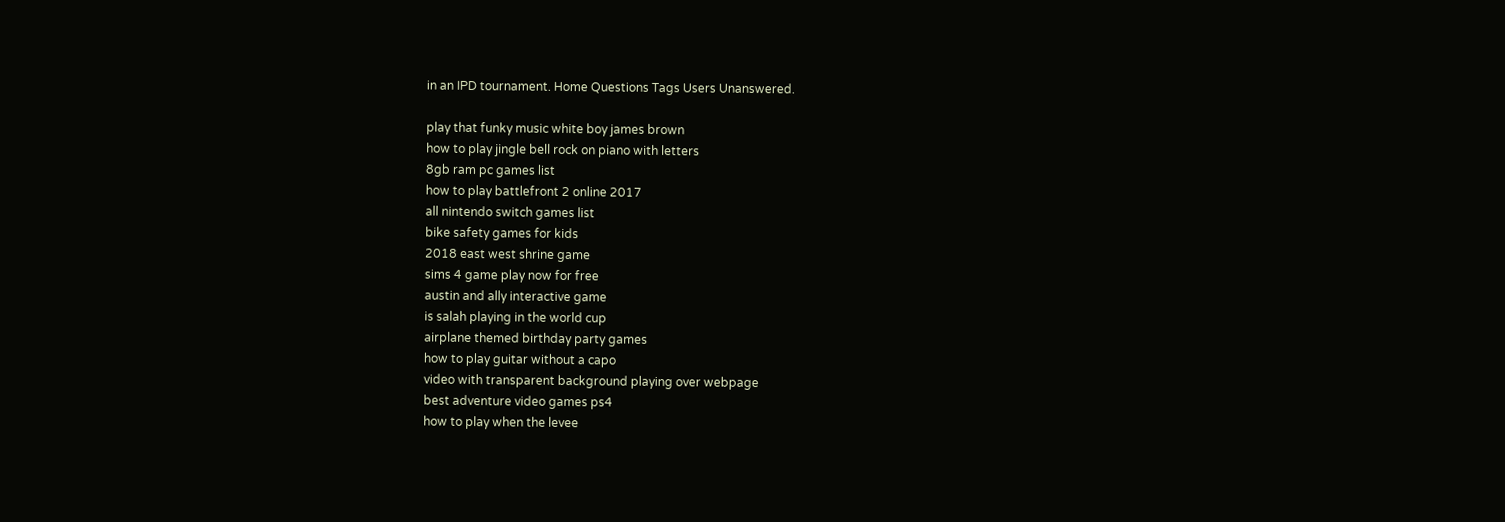in an IPD tournament. Home Questions Tags Users Unanswered.

play that funky music white boy james brown
how to play jingle bell rock on piano with letters
8gb ram pc games list
how to play battlefront 2 online 2017
all nintendo switch games list
bike safety games for kids
2018 east west shrine game
sims 4 game play now for free
austin and ally interactive game
is salah playing in the world cup
airplane themed birthday party games
how to play guitar without a capo
video with transparent background playing over webpage
best adventure video games ps4
how to play when the levee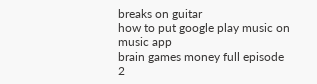breaks on guitar
how to put google play music on music app
brain games money full episode
2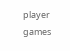player games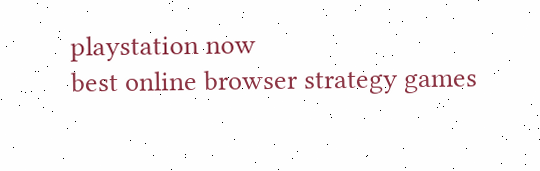playstation now
best online browser strategy games